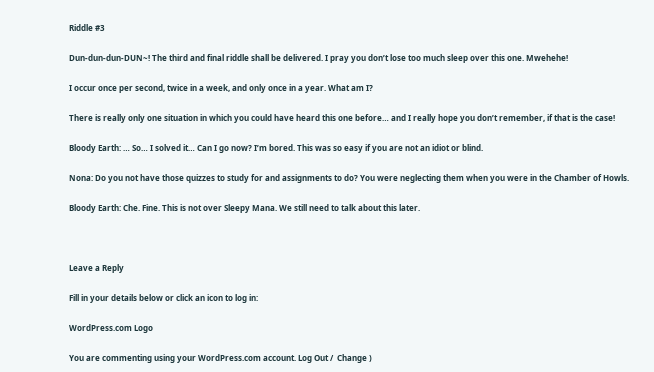Riddle #3

Dun-dun-dun-DUN~! The third and final riddle shall be delivered. I pray you don’t lose too much sleep over this one. Mwehehe!

I occur once per second, twice in a week, and only once in a year. What am I?

There is really only one situation in which you could have heard this one before… and I really hope you don’t remember, if that is the case!

Bloody Earth: … So… I solved it… Can I go now? I’m bored. This was so easy if you are not an idiot or blind.

Nona: Do you not have those quizzes to study for and assignments to do? You were neglecting them when you were in the Chamber of Howls.

Bloody Earth: Che. Fine. This is not over Sleepy Mana. We still need to talk about this later.



Leave a Reply

Fill in your details below or click an icon to log in:

WordPress.com Logo

You are commenting using your WordPress.com account. Log Out /  Change )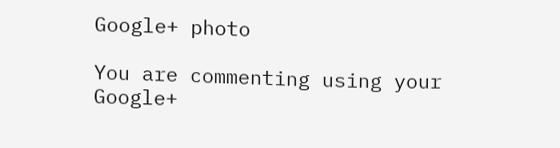Google+ photo

You are commenting using your Google+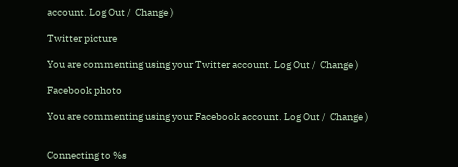account. Log Out /  Change )

Twitter picture

You are commenting using your Twitter account. Log Out /  Change )

Facebook photo

You are commenting using your Facebook account. Log Out /  Change )


Connecting to %s